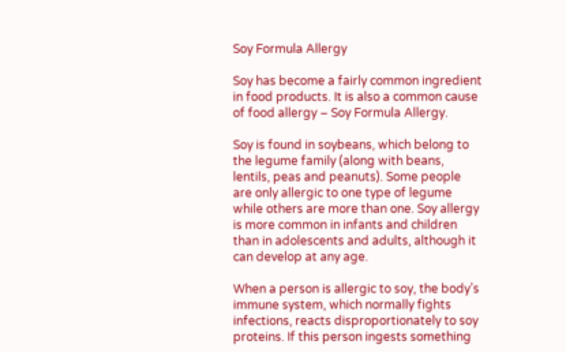Soy Formula Allergy

Soy has become a fairly common ingredient in food products. It is also a common cause of food allergy – Soy Formula Allergy.

Soy is found in soybeans, which belong to the legume family (along with beans, lentils, peas and peanuts). Some people are only allergic to one type of legume while others are more than one. Soy allergy is more common in infants and children than in adolescents and adults, although it can develop at any age.

When a person is allergic to soy, the body’s immune system, which normally fights infections, reacts disproportionately to soy proteins. If this person ingests something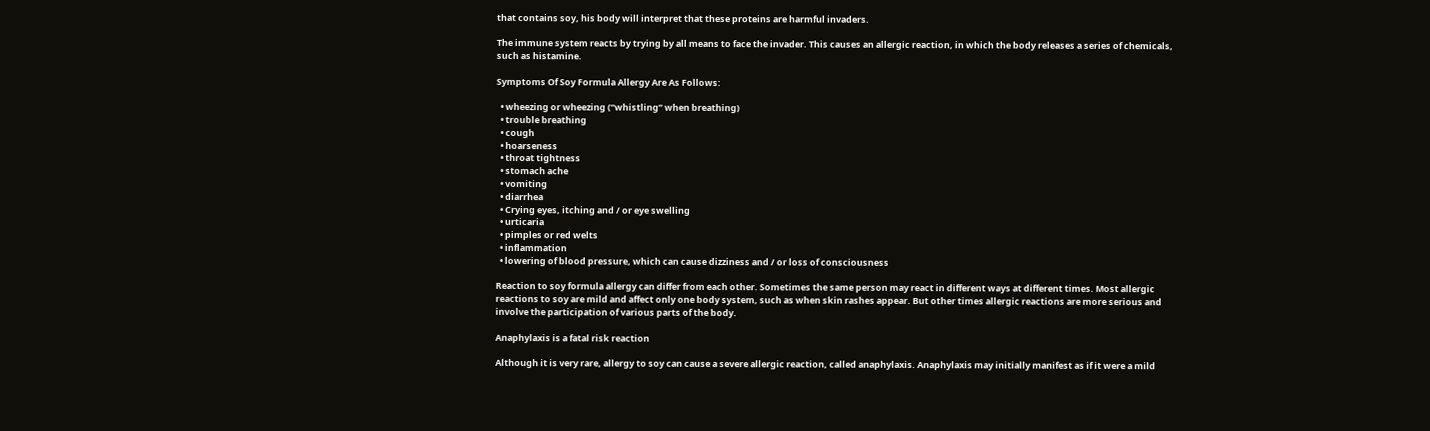that contains soy, his body will interpret that these proteins are harmful invaders.

The immune system reacts by trying by all means to face the invader. This causes an allergic reaction, in which the body releases a series of chemicals, such as histamine.

Symptoms Of Soy Formula Allergy Are As Follows:

  • wheezing or wheezing (“whistling” when breathing)
  • trouble breathing
  • cough
  • hoarseness
  • throat tightness
  • stomach ache
  • vomiting
  • diarrhea
  • Crying eyes, itching and / or eye swelling
  • urticaria
  • pimples or red welts
  • inflammation
  • lowering of blood pressure, which can cause dizziness and / or loss of consciousness

Reaction to soy formula allergy can differ from each other. Sometimes the same person may react in different ways at different times. Most allergic reactions to soy are mild and affect only one body system, such as when skin rashes appear. But other times allergic reactions are more serious and involve the participation of various parts of the body.

Anaphylaxis is a fatal risk reaction

Although it is very rare, allergy to soy can cause a severe allergic reaction, called anaphylaxis. Anaphylaxis may initially manifest as if it were a mild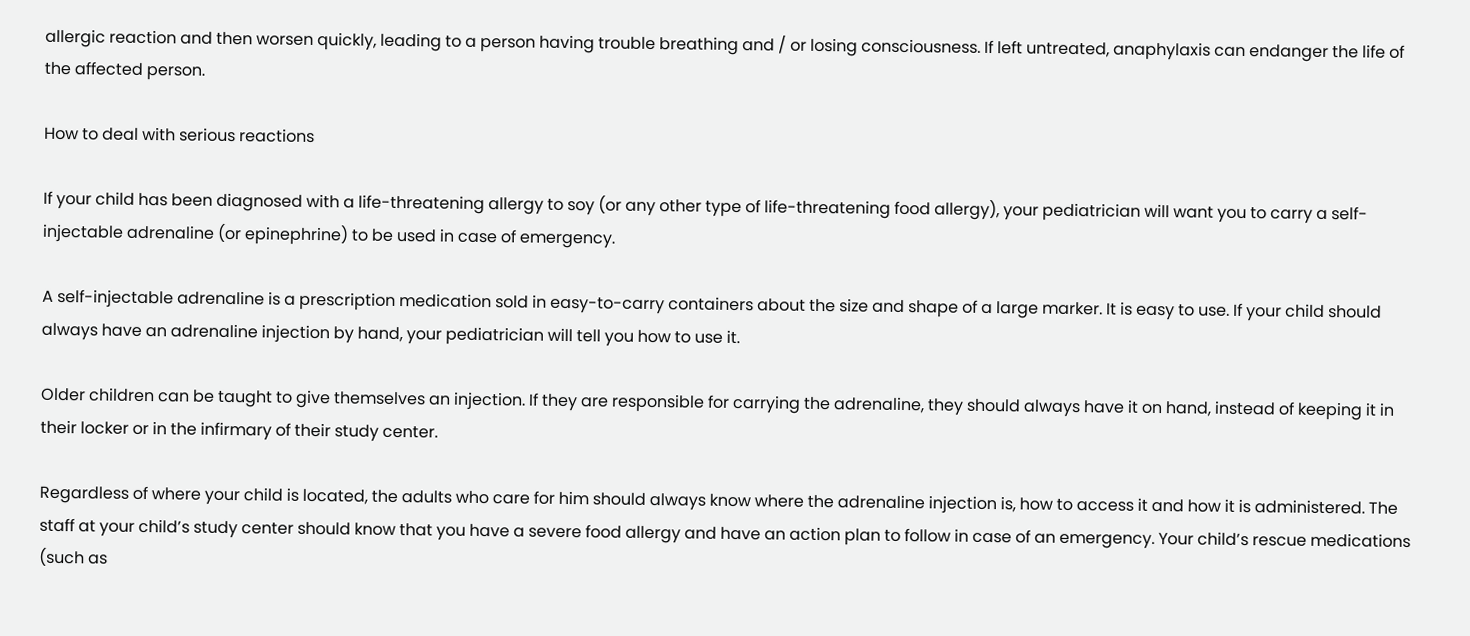allergic reaction and then worsen quickly, leading to a person having trouble breathing and / or losing consciousness. If left untreated, anaphylaxis can endanger the life of the affected person.

How to deal with serious reactions

If your child has been diagnosed with a life-threatening allergy to soy (or any other type of life-threatening food allergy), your pediatrician will want you to carry a self-injectable adrenaline (or epinephrine) to be used in case of emergency.

A self-injectable adrenaline is a prescription medication sold in easy-to-carry containers about the size and shape of a large marker. It is easy to use. If your child should always have an adrenaline injection by hand, your pediatrician will tell you how to use it.

Older children can be taught to give themselves an injection. If they are responsible for carrying the adrenaline, they should always have it on hand, instead of keeping it in their locker or in the infirmary of their study center.

Regardless of where your child is located, the adults who care for him should always know where the adrenaline injection is, how to access it and how it is administered. The staff at your child’s study center should know that you have a severe food allergy and have an action plan to follow in case of an emergency. Your child’s rescue medications (such as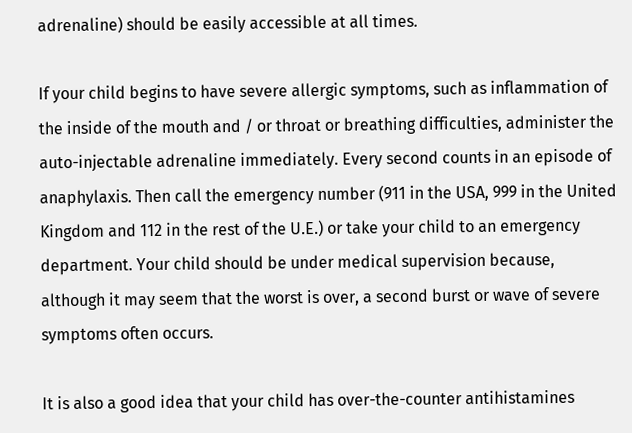adrenaline) should be easily accessible at all times.

If your child begins to have severe allergic symptoms, such as inflammation of the inside of the mouth and / or throat or breathing difficulties, administer the auto-injectable adrenaline immediately. Every second counts in an episode of anaphylaxis. Then call the emergency number (911 in the USA, 999 in the United Kingdom and 112 in the rest of the U.E.) or take your child to an emergency department. Your child should be under medical supervision because, although it may seem that the worst is over, a second burst or wave of severe symptoms often occurs.

It is also a good idea that your child has over-the-counter antihistamines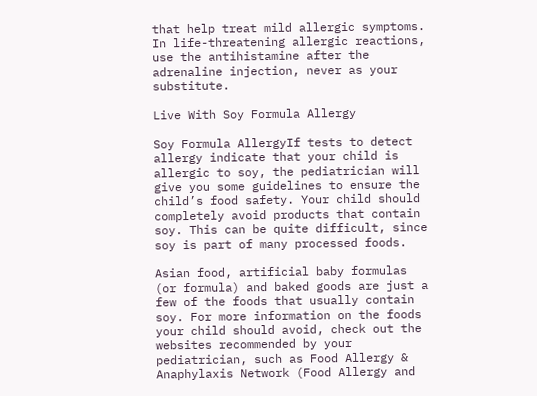that help treat mild allergic symptoms. In life-threatening allergic reactions, use the antihistamine after the adrenaline injection, never as your substitute.

Live With Soy Formula Allergy

Soy Formula AllergyIf tests to detect allergy indicate that your child is allergic to soy, the pediatrician will give you some guidelines to ensure the child’s food safety. Your child should completely avoid products that contain soy. This can be quite difficult, since soy is part of many processed foods.

Asian food, artificial baby formulas (or formula) and baked goods are just a few of the foods that usually contain soy. For more information on the foods your child should avoid, check out the websites recommended by your pediatrician, such as Food Allergy & Anaphylaxis Network (Food Allergy and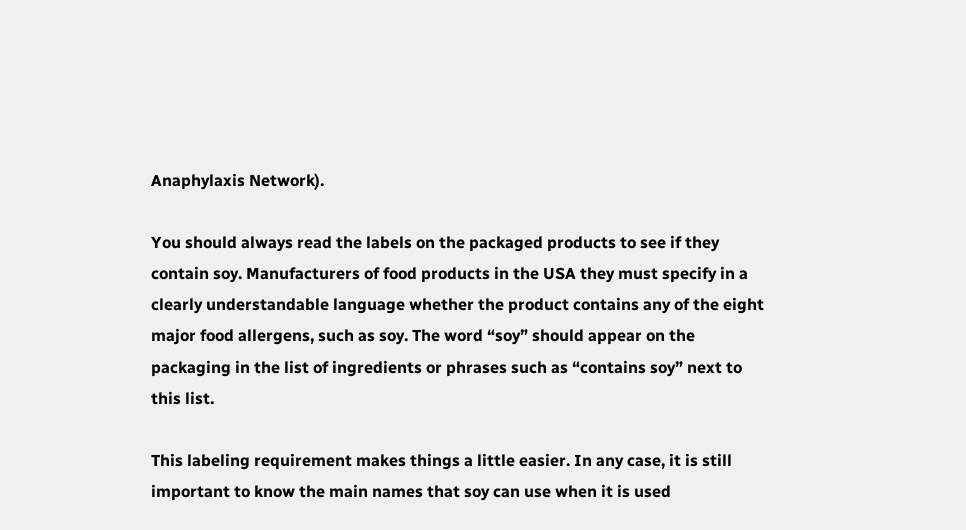Anaphylaxis Network).

You should always read the labels on the packaged products to see if they contain soy. Manufacturers of food products in the USA they must specify in a clearly understandable language whether the product contains any of the eight major food allergens, such as soy. The word “soy” should appear on the packaging in the list of ingredients or phrases such as “contains soy” next to this list.

This labeling requirement makes things a little easier. In any case, it is still important to know the main names that soy can use when it is used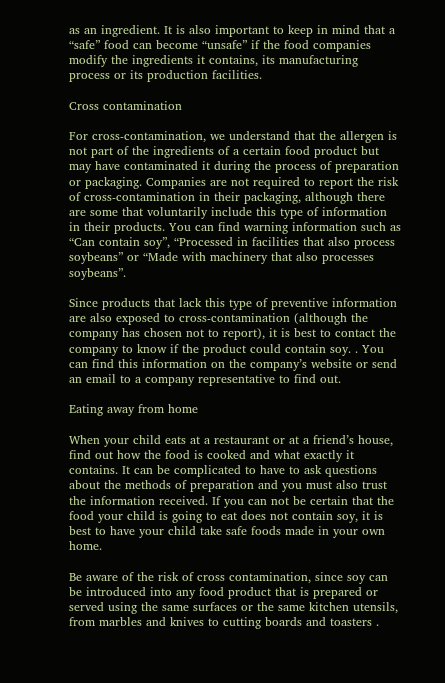as an ingredient. It is also important to keep in mind that a “safe” food can become “unsafe” if the food companies modify the ingredients it contains, its manufacturing process or its production facilities.

Cross contamination

For cross-contamination, we understand that the allergen is not part of the ingredients of a certain food product but may have contaminated it during the process of preparation or packaging. Companies are not required to report the risk of cross-contamination in their packaging, although there are some that voluntarily include this type of information in their products. You can find warning information such as “Can contain soy”, “Processed in facilities that also process soybeans” or “Made with machinery that also processes soybeans”.

Since products that lack this type of preventive information are also exposed to cross-contamination (although the company has chosen not to report), it is best to contact the company to know if the product could contain soy. . You can find this information on the company’s website or send an email to a company representative to find out.

Eating away from home

When your child eats at a restaurant or at a friend’s house, find out how the food is cooked and what exactly it contains. It can be complicated to have to ask questions about the methods of preparation and you must also trust the information received. If you can not be certain that the food your child is going to eat does not contain soy, it is best to have your child take safe foods made in your own home.

Be aware of the risk of cross contamination, since soy can be introduced into any food product that is prepared or served using the same surfaces or the same kitchen utensils, from marbles and knives to cutting boards and toasters .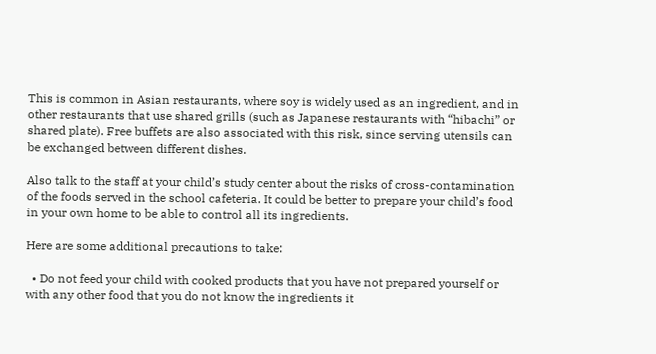This is common in Asian restaurants, where soy is widely used as an ingredient, and in other restaurants that use shared grills (such as Japanese restaurants with “hibachi” or shared plate). Free buffets are also associated with this risk, since serving utensils can be exchanged between different dishes.

Also talk to the staff at your child’s study center about the risks of cross-contamination of the foods served in the school cafeteria. It could be better to prepare your child’s food in your own home to be able to control all its ingredients.

Here are some additional precautions to take:

  • Do not feed your child with cooked products that you have not prepared yourself or with any other food that you do not know the ingredients it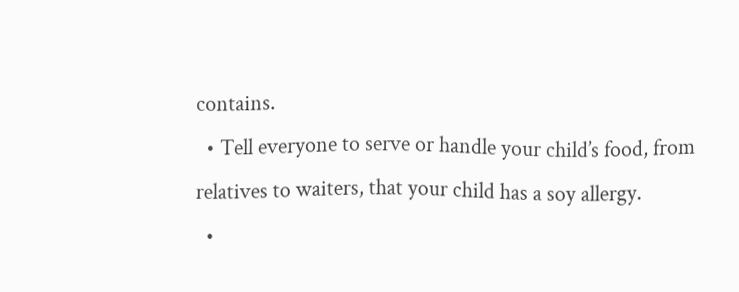contains.
  • Tell everyone to serve or handle your child’s food, from relatives to waiters, that your child has a soy allergy.
  •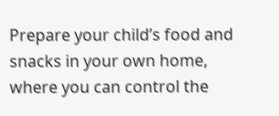Prepare your child’s food and snacks in your own home, where you can control the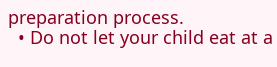preparation process.
  • Do not let your child eat at a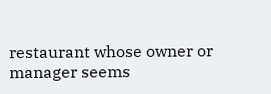restaurant whose owner or manager seems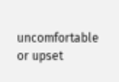uncomfortable or upset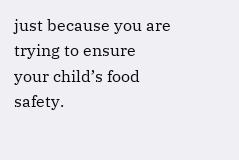just because you are trying to ensure your child’s food safety.